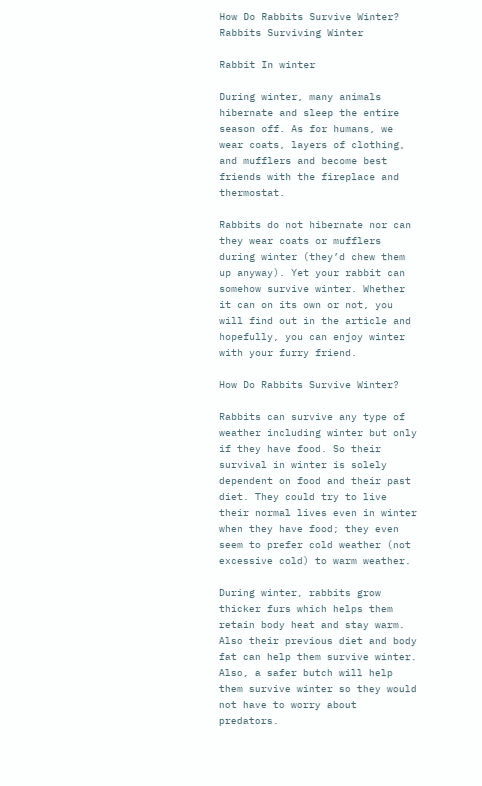How Do Rabbits Survive Winter? Rabbits Surviving Winter

Rabbit In winter

During winter, many animals hibernate and sleep the entire season off. As for humans, we wear coats, layers of clothing, and mufflers and become best friends with the fireplace and thermostat.

Rabbits do not hibernate nor can they wear coats or mufflers during winter (they’d chew them up anyway). Yet your rabbit can somehow survive winter. Whether it can on its own or not, you will find out in the article and hopefully, you can enjoy winter with your furry friend.

How Do Rabbits Survive Winter?

Rabbits can survive any type of weather including winter but only if they have food. So their survival in winter is solely dependent on food and their past diet. They could try to live their normal lives even in winter when they have food; they even seem to prefer cold weather (not excessive cold) to warm weather.

During winter, rabbits grow thicker furs which helps them retain body heat and stay warm. Also their previous diet and body fat can help them survive winter. Also, a safer butch will help them survive winter so they would not have to worry about predators.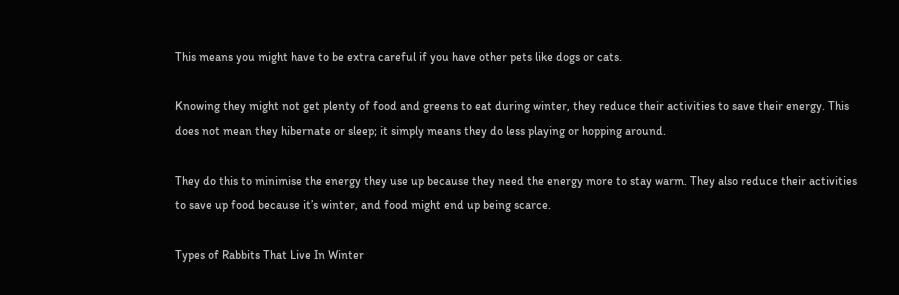This means you might have to be extra careful if you have other pets like dogs or cats.

Knowing they might not get plenty of food and greens to eat during winter, they reduce their activities to save their energy. This does not mean they hibernate or sleep; it simply means they do less playing or hopping around.

They do this to minimise the energy they use up because they need the energy more to stay warm. They also reduce their activities to save up food because it’s winter, and food might end up being scarce.

Types of Rabbits That Live In Winter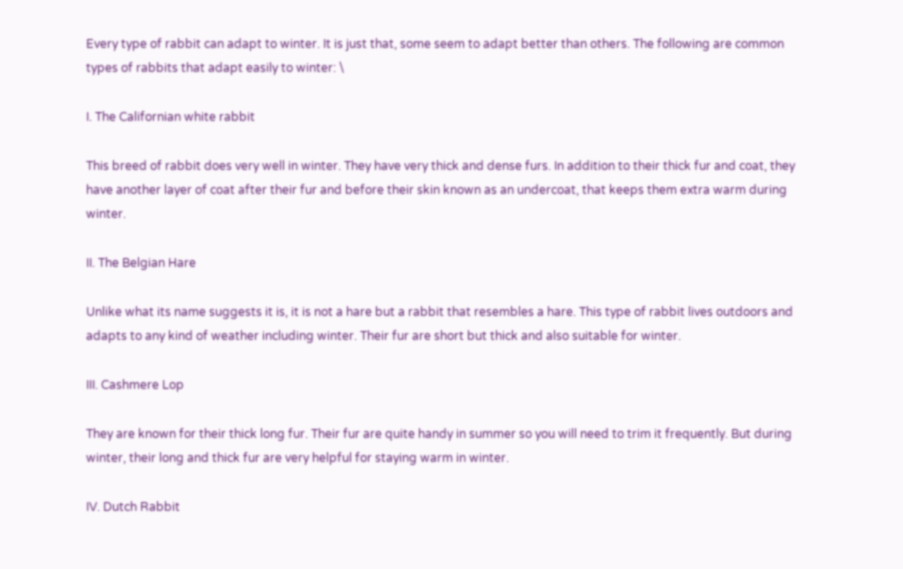Every type of rabbit can adapt to winter. It is just that, some seem to adapt better than others. The following are common types of rabbits that adapt easily to winter: \

I. The Californian white rabbit

This breed of rabbit does very well in winter. They have very thick and dense furs. In addition to their thick fur and coat, they have another layer of coat after their fur and before their skin known as an undercoat, that keeps them extra warm during winter.

II. The Belgian Hare

Unlike what its name suggests it is, it is not a hare but a rabbit that resembles a hare. This type of rabbit lives outdoors and adapts to any kind of weather including winter. Their fur are short but thick and also suitable for winter.

III. Cashmere Lop

They are known for their thick long fur. Their fur are quite handy in summer so you will need to trim it frequently. But during winter, their long and thick fur are very helpful for staying warm in winter.

IV. Dutch Rabbit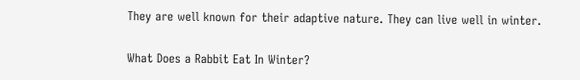They are well known for their adaptive nature. They can live well in winter.

What Does a Rabbit Eat In Winter?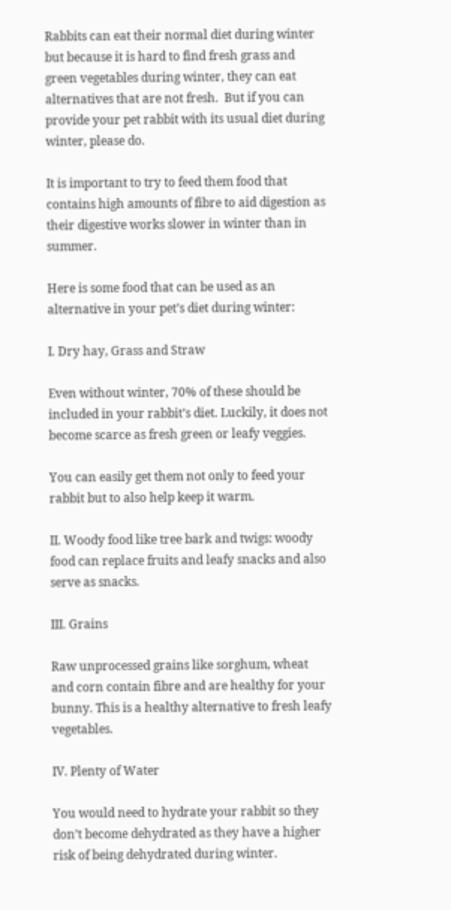Rabbits can eat their normal diet during winter but because it is hard to find fresh grass and green vegetables during winter, they can eat alternatives that are not fresh.  But if you can provide your pet rabbit with its usual diet during winter, please do.

It is important to try to feed them food that contains high amounts of fibre to aid digestion as their digestive works slower in winter than in summer.

Here is some food that can be used as an alternative in your pet’s diet during winter:

I. Dry hay, Grass and Straw

Even without winter, 70% of these should be included in your rabbit’s diet. Luckily, it does not become scarce as fresh green or leafy veggies.

You can easily get them not only to feed your rabbit but to also help keep it warm.

II. Woody food like tree bark and twigs: woody food can replace fruits and leafy snacks and also serve as snacks.

III. Grains

Raw unprocessed grains like sorghum, wheat and corn contain fibre and are healthy for your bunny. This is a healthy alternative to fresh leafy vegetables.

IV. Plenty of Water

You would need to hydrate your rabbit so they don’t become dehydrated as they have a higher risk of being dehydrated during winter.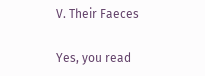V. Their Faeces

Yes, you read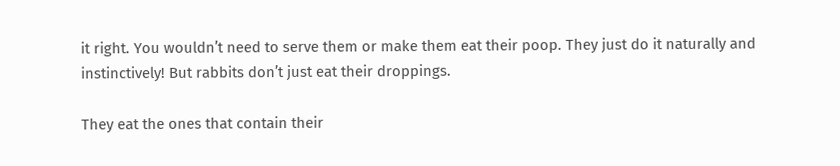it right. You wouldn’t need to serve them or make them eat their poop. They just do it naturally and instinctively! But rabbits don’t just eat their droppings.

They eat the ones that contain their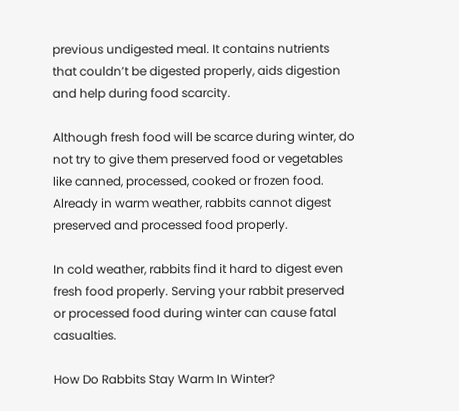previous undigested meal. It contains nutrients that couldn’t be digested properly, aids digestion and help during food scarcity.

Although fresh food will be scarce during winter, do not try to give them preserved food or vegetables like canned, processed, cooked or frozen food. Already in warm weather, rabbits cannot digest preserved and processed food properly.

In cold weather, rabbits find it hard to digest even fresh food properly. Serving your rabbit preserved or processed food during winter can cause fatal casualties.

How Do Rabbits Stay Warm In Winter?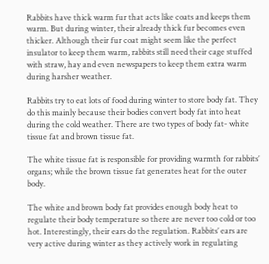Rabbits have thick warm fur that acts like coats and keeps them warm. But during winter, their already thick fur becomes even thicker. Although their fur coat might seem like the perfect insulator to keep them warm, rabbits still need their cage stuffed with straw, hay and even newspapers to keep them extra warm during harsher weather.

Rabbits try to eat lots of food during winter to store body fat. They do this mainly because their bodies convert body fat into heat during the cold weather. There are two types of body fat- white tissue fat and brown tissue fat.

The white tissue fat is responsible for providing warmth for rabbits’ organs; while the brown tissue fat generates heat for the outer body.

The white and brown body fat provides enough body heat to regulate their body temperature so there are never too cold or too hot. Interestingly, their ears do the regulation. Rabbits’ ears are very active during winter as they actively work in regulating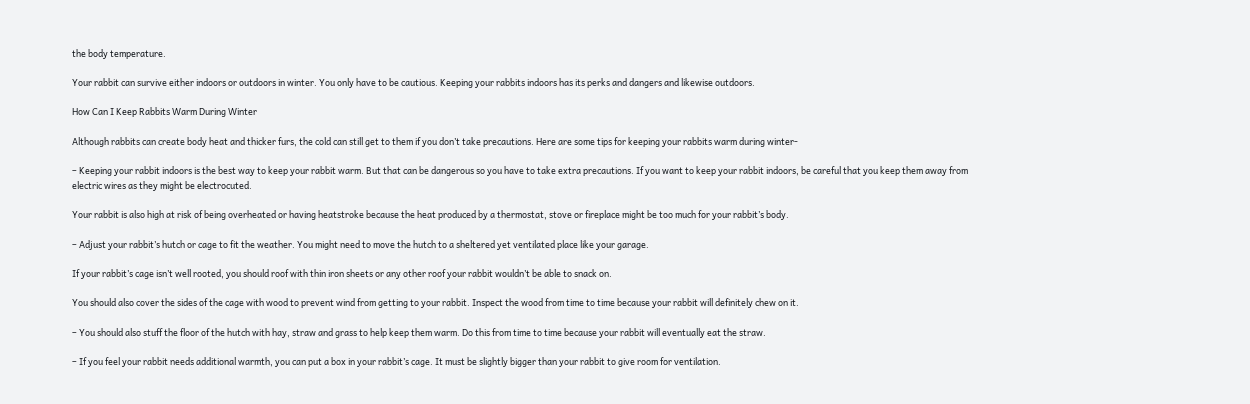the body temperature.

Your rabbit can survive either indoors or outdoors in winter. You only have to be cautious. Keeping your rabbits indoors has its perks and dangers and likewise outdoors.

How Can I Keep Rabbits Warm During Winter

Although rabbits can create body heat and thicker furs, the cold can still get to them if you don’t take precautions. Here are some tips for keeping your rabbits warm during winter-

– Keeping your rabbit indoors is the best way to keep your rabbit warm. But that can be dangerous so you have to take extra precautions. If you want to keep your rabbit indoors, be careful that you keep them away from electric wires as they might be electrocuted.

Your rabbit is also high at risk of being overheated or having heatstroke because the heat produced by a thermostat, stove or fireplace might be too much for your rabbit’s body.

– Adjust your rabbit’s hutch or cage to fit the weather. You might need to move the hutch to a sheltered yet ventilated place like your garage.

If your rabbit’s cage isn’t well rooted, you should roof with thin iron sheets or any other roof your rabbit wouldn’t be able to snack on.

You should also cover the sides of the cage with wood to prevent wind from getting to your rabbit. Inspect the wood from time to time because your rabbit will definitely chew on it.

– You should also stuff the floor of the hutch with hay, straw and grass to help keep them warm. Do this from time to time because your rabbit will eventually eat the straw.

– If you feel your rabbit needs additional warmth, you can put a box in your rabbit’s cage. It must be slightly bigger than your rabbit to give room for ventilation.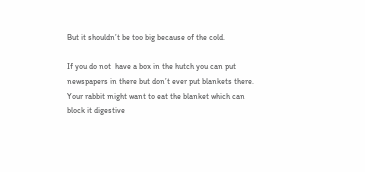But it shouldn’t be too big because of the cold.

If you do not  have a box in the hutch you can put newspapers in there but don’t ever put blankets there. Your rabbit might want to eat the blanket which can block it digestive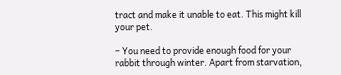tract and make it unable to eat. This might kill your pet.

– You need to provide enough food for your rabbit through winter. Apart from starvation,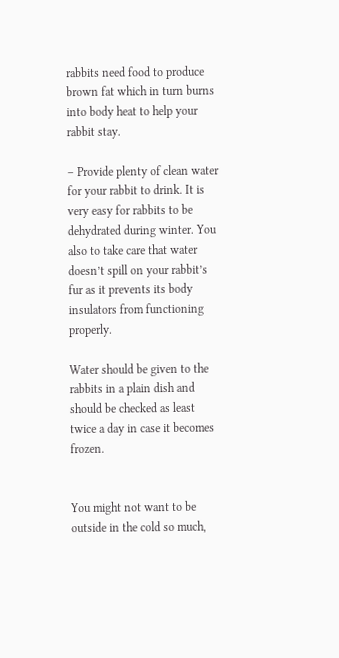rabbits need food to produce brown fat which in turn burns into body heat to help your rabbit stay.

– Provide plenty of clean water for your rabbit to drink. It is very easy for rabbits to be dehydrated during winter. You also to take care that water doesn’t spill on your rabbit’s fur as it prevents its body insulators from functioning properly.

Water should be given to the rabbits in a plain dish and should be checked as least twice a day in case it becomes frozen.


You might not want to be outside in the cold so much,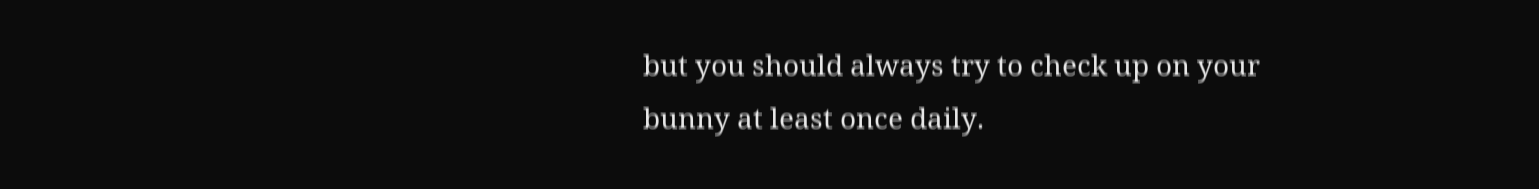but you should always try to check up on your bunny at least once daily.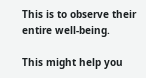This is to observe their entire well-being.

This might help you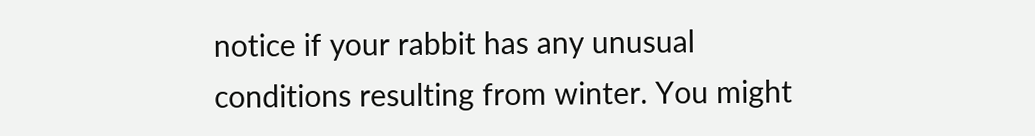notice if your rabbit has any unusual conditions resulting from winter. You might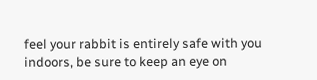feel your rabbit is entirely safe with you indoors, be sure to keep an eye on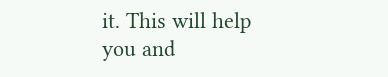it. This will help you and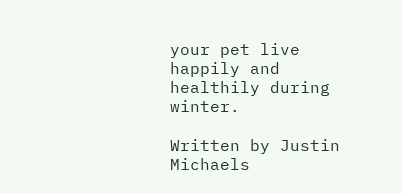your pet live happily and healthily during winter.

Written by Justin Michaels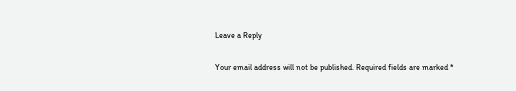Leave a Reply

Your email address will not be published. Required fields are marked *